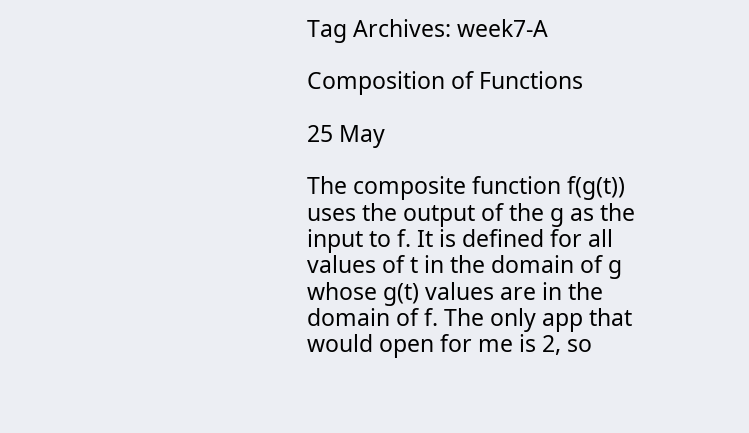Tag Archives: week7-A

Composition of Functions

25 May

The composite function f(g(t)) uses the output of the g as the input to f. It is defined for all values of t in the domain of g whose g(t) values are in the domain of f. The only app that would open for me is 2, so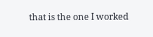that is the one I worked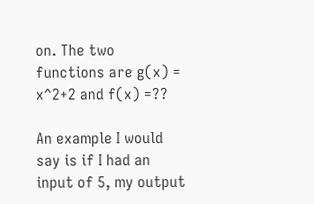on. The two functions are g(x) = x^2+2 and f(x) =??

An example I would say is if I had an input of 5, my output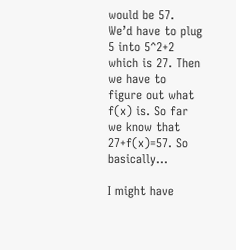would be 57.  We’d have to plug 5 into 5^2+2 which is 27. Then we have to figure out what f(x) is. So far we know that 27+f(x)=57. So basically…

I might have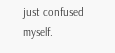just confused myself.